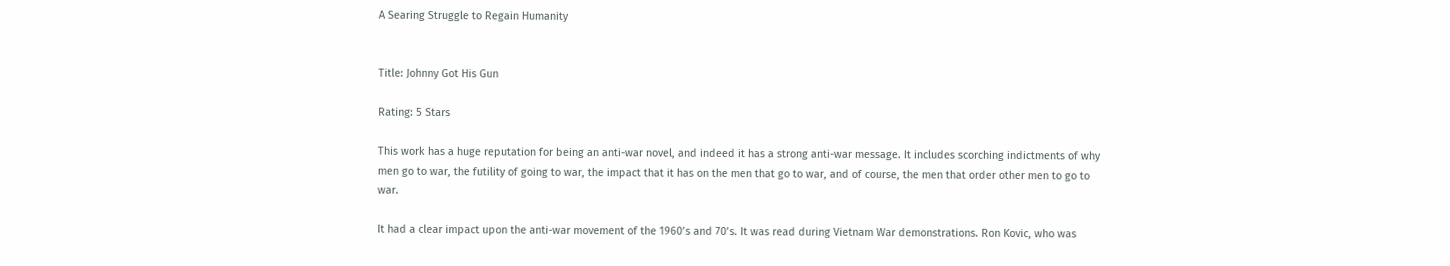A Searing Struggle to Regain Humanity


Title: Johnny Got His Gun

Rating: 5 Stars

This work has a huge reputation for being an anti-war novel, and indeed it has a strong anti-war message. It includes scorching indictments of why men go to war, the futility of going to war, the impact that it has on the men that go to war, and of course, the men that order other men to go to war.

It had a clear impact upon the anti-war movement of the 1960’s and 70’s. It was read during Vietnam War demonstrations. Ron Kovic, who was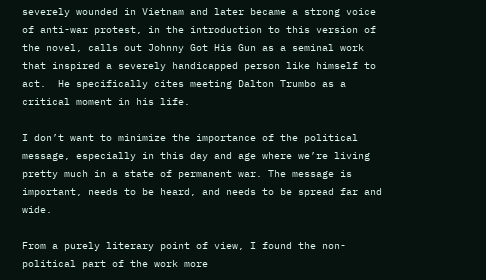severely wounded in Vietnam and later became a strong voice of anti-war protest, in the introduction to this version of the novel, calls out Johnny Got His Gun as a seminal work that inspired a severely handicapped person like himself to act.  He specifically cites meeting Dalton Trumbo as a critical moment in his life.

I don’t want to minimize the importance of the political message, especially in this day and age where we’re living pretty much in a state of permanent war. The message is important, needs to be heard, and needs to be spread far and wide.

From a purely literary point of view, I found the non-political part of the work more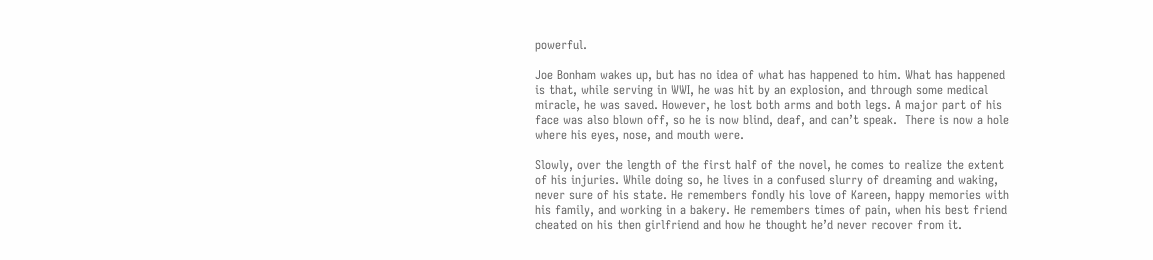powerful.

Joe Bonham wakes up, but has no idea of what has happened to him. What has happened is that, while serving in WWI, he was hit by an explosion, and through some medical miracle, he was saved. However, he lost both arms and both legs. A major part of his face was also blown off, so he is now blind, deaf, and can’t speak.  There is now a hole where his eyes, nose, and mouth were.

Slowly, over the length of the first half of the novel, he comes to realize the extent of his injuries. While doing so, he lives in a confused slurry of dreaming and waking, never sure of his state. He remembers fondly his love of Kareen, happy memories with his family, and working in a bakery. He remembers times of pain, when his best friend cheated on his then girlfriend and how he thought he’d never recover from it.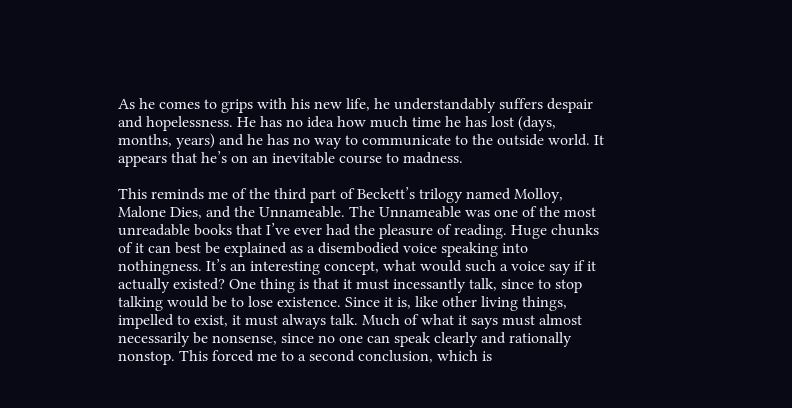As he comes to grips with his new life, he understandably suffers despair and hopelessness. He has no idea how much time he has lost (days, months, years) and he has no way to communicate to the outside world. It appears that he’s on an inevitable course to madness.

This reminds me of the third part of Beckett’s trilogy named Molloy, Malone Dies, and the Unnameable. The Unnameable was one of the most unreadable books that I’ve ever had the pleasure of reading. Huge chunks of it can best be explained as a disembodied voice speaking into nothingness. It’s an interesting concept, what would such a voice say if it actually existed? One thing is that it must incessantly talk, since to stop talking would be to lose existence. Since it is, like other living things, impelled to exist, it must always talk. Much of what it says must almost necessarily be nonsense, since no one can speak clearly and rationally nonstop. This forced me to a second conclusion, which is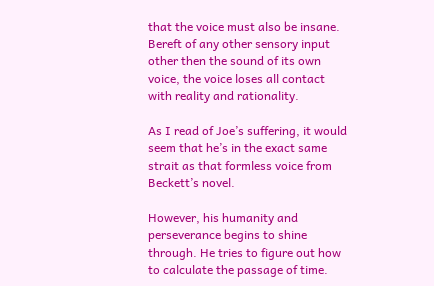that the voice must also be insane. Bereft of any other sensory input other then the sound of its own voice, the voice loses all contact with reality and rationality.

As I read of Joe’s suffering, it would seem that he’s in the exact same strait as that formless voice from Beckett’s novel.

However, his humanity and perseverance begins to shine through. He tries to figure out how to calculate the passage of time.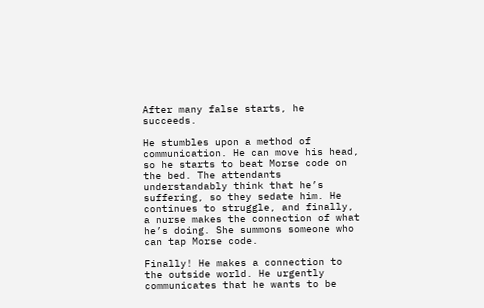After many false starts, he succeeds.

He stumbles upon a method of communication. He can move his head, so he starts to beat Morse code on the bed. The attendants understandably think that he’s suffering, so they sedate him. He continues to struggle, and finally, a nurse makes the connection of what he’s doing. She summons someone who can tap Morse code.

Finally! He makes a connection to the outside world. He urgently communicates that he wants to be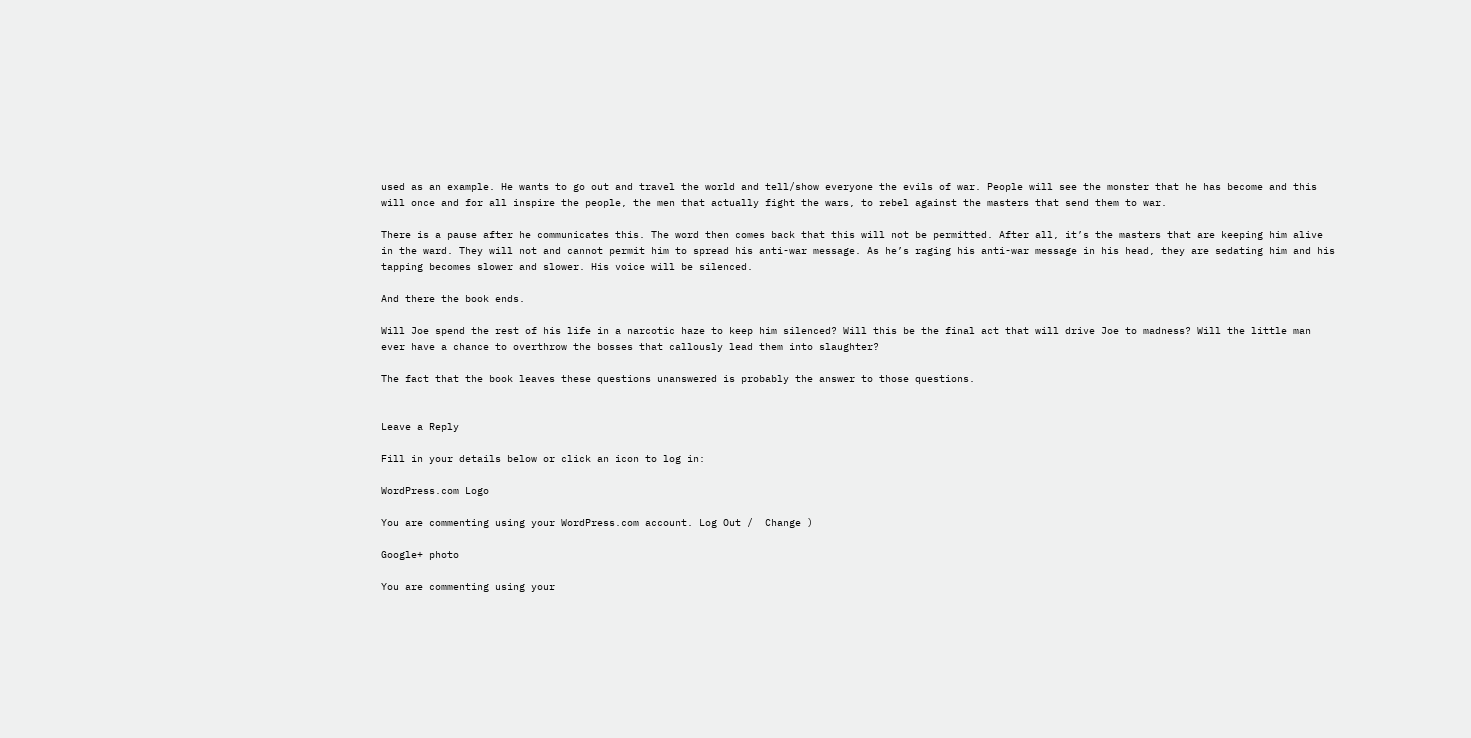used as an example. He wants to go out and travel the world and tell/show everyone the evils of war. People will see the monster that he has become and this will once and for all inspire the people, the men that actually fight the wars, to rebel against the masters that send them to war.

There is a pause after he communicates this. The word then comes back that this will not be permitted. After all, it’s the masters that are keeping him alive in the ward. They will not and cannot permit him to spread his anti-war message. As he’s raging his anti-war message in his head, they are sedating him and his tapping becomes slower and slower. His voice will be silenced.

And there the book ends.

Will Joe spend the rest of his life in a narcotic haze to keep him silenced? Will this be the final act that will drive Joe to madness? Will the little man ever have a chance to overthrow the bosses that callously lead them into slaughter?

The fact that the book leaves these questions unanswered is probably the answer to those questions.


Leave a Reply

Fill in your details below or click an icon to log in:

WordPress.com Logo

You are commenting using your WordPress.com account. Log Out /  Change )

Google+ photo

You are commenting using your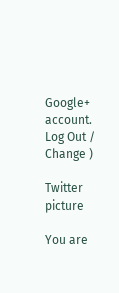Google+ account. Log Out /  Change )

Twitter picture

You are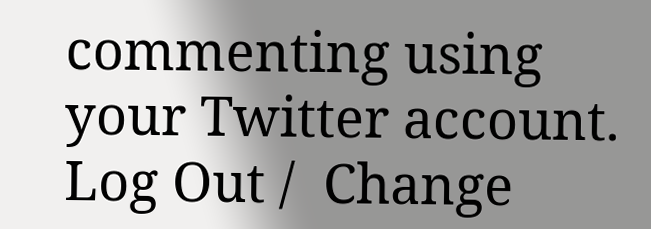commenting using your Twitter account. Log Out /  Change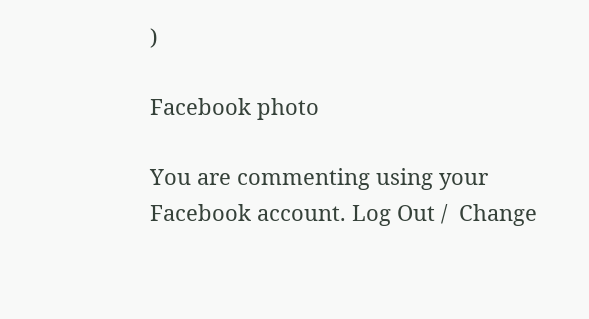)

Facebook photo

You are commenting using your Facebook account. Log Out /  Change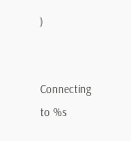)


Connecting to %s